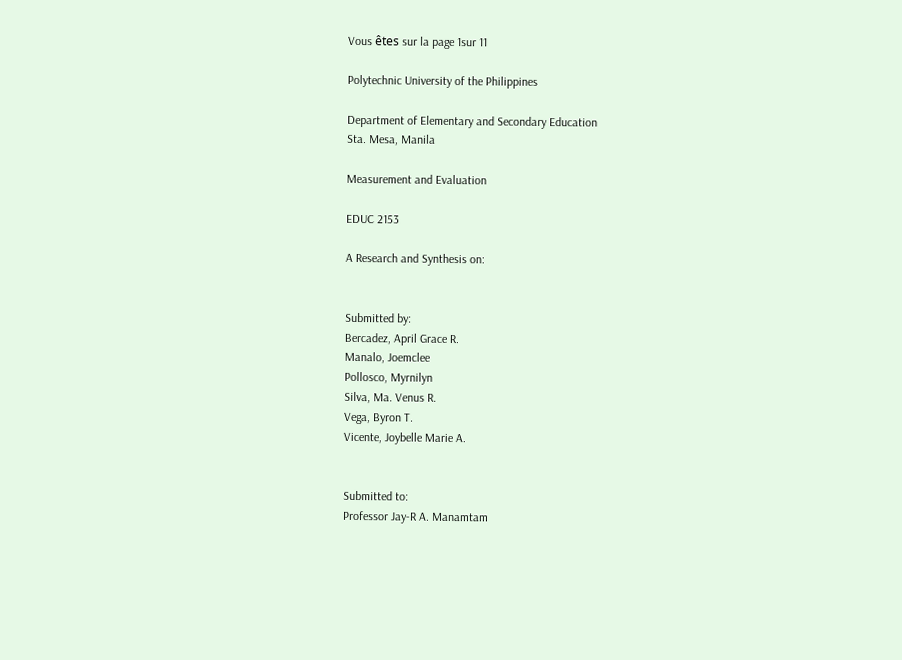Vous êtes sur la page 1sur 11

Polytechnic University of the Philippines

Department of Elementary and Secondary Education
Sta. Mesa, Manila

Measurement and Evaluation

EDUC 2153

A Research and Synthesis on:


Submitted by:
Bercadez, April Grace R.
Manalo, Joemclee
Pollosco, Myrnilyn
Silva, Ma. Venus R.
Vega, Byron T.
Vicente, Joybelle Marie A.


Submitted to:
Professor Jay-R A. Manamtam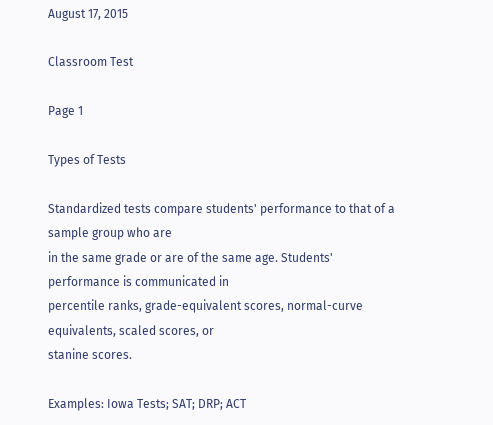August 17, 2015

Classroom Test

Page 1

Types of Tests

Standardized tests compare students' performance to that of a sample group who are
in the same grade or are of the same age. Students' performance is communicated in
percentile ranks, grade-equivalent scores, normal-curve equivalents, scaled scores, or
stanine scores.

Examples: Iowa Tests; SAT; DRP; ACT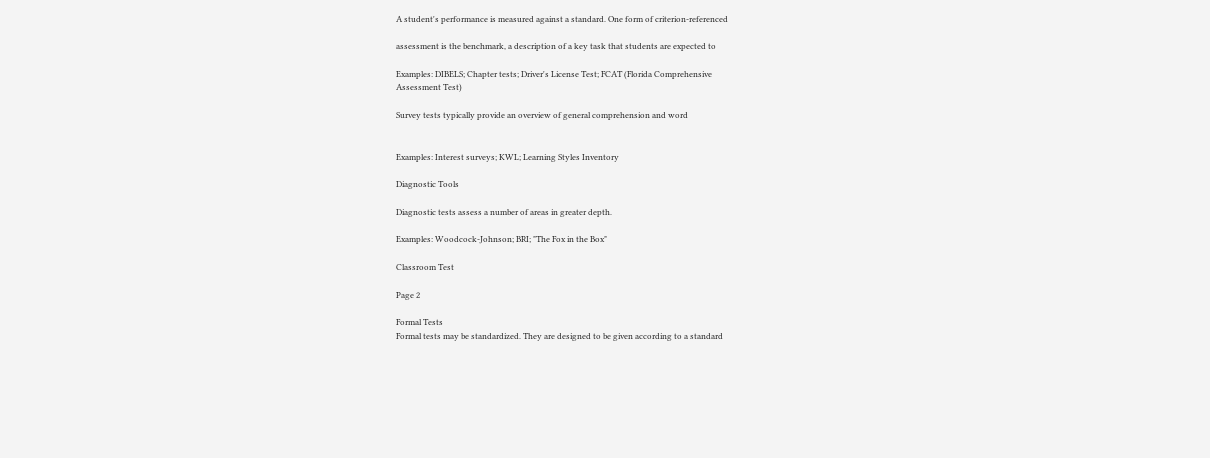A student's performance is measured against a standard. One form of criterion-referenced

assessment is the benchmark, a description of a key task that students are expected to

Examples: DIBELS; Chapter tests; Driver's License Test; FCAT (Florida Comprehensive
Assessment Test)

Survey tests typically provide an overview of general comprehension and word


Examples: Interest surveys; KWL; Learning Styles Inventory

Diagnostic Tools

Diagnostic tests assess a number of areas in greater depth.

Examples: Woodcock-Johnson; BRI; "The Fox in the Box"

Classroom Test

Page 2

Formal Tests
Formal tests may be standardized. They are designed to be given according to a standard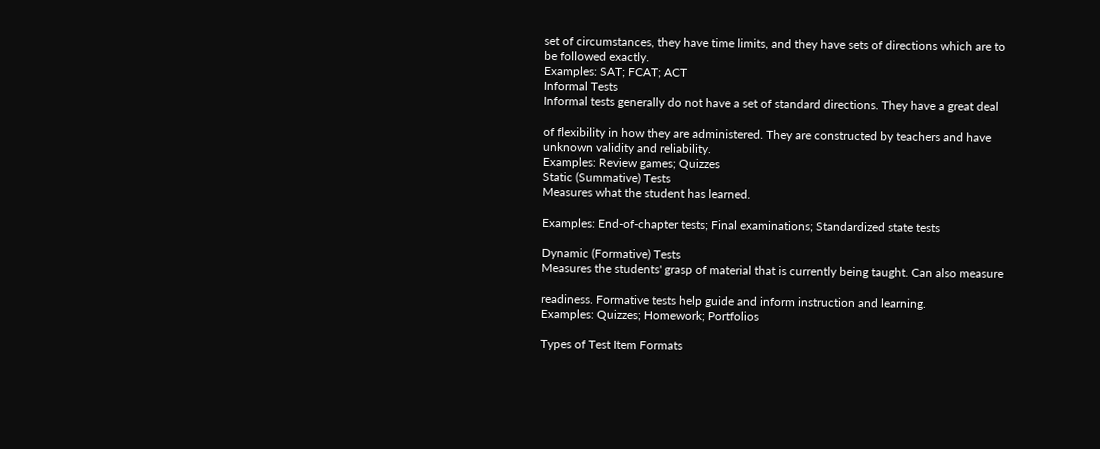set of circumstances, they have time limits, and they have sets of directions which are to
be followed exactly.
Examples: SAT; FCAT; ACT
Informal Tests
Informal tests generally do not have a set of standard directions. They have a great deal

of flexibility in how they are administered. They are constructed by teachers and have
unknown validity and reliability.
Examples: Review games; Quizzes
Static (Summative) Tests
Measures what the student has learned.

Examples: End-of-chapter tests; Final examinations; Standardized state tests

Dynamic (Formative) Tests
Measures the students' grasp of material that is currently being taught. Can also measure

readiness. Formative tests help guide and inform instruction and learning.
Examples: Quizzes; Homework; Portfolios

Types of Test Item Formats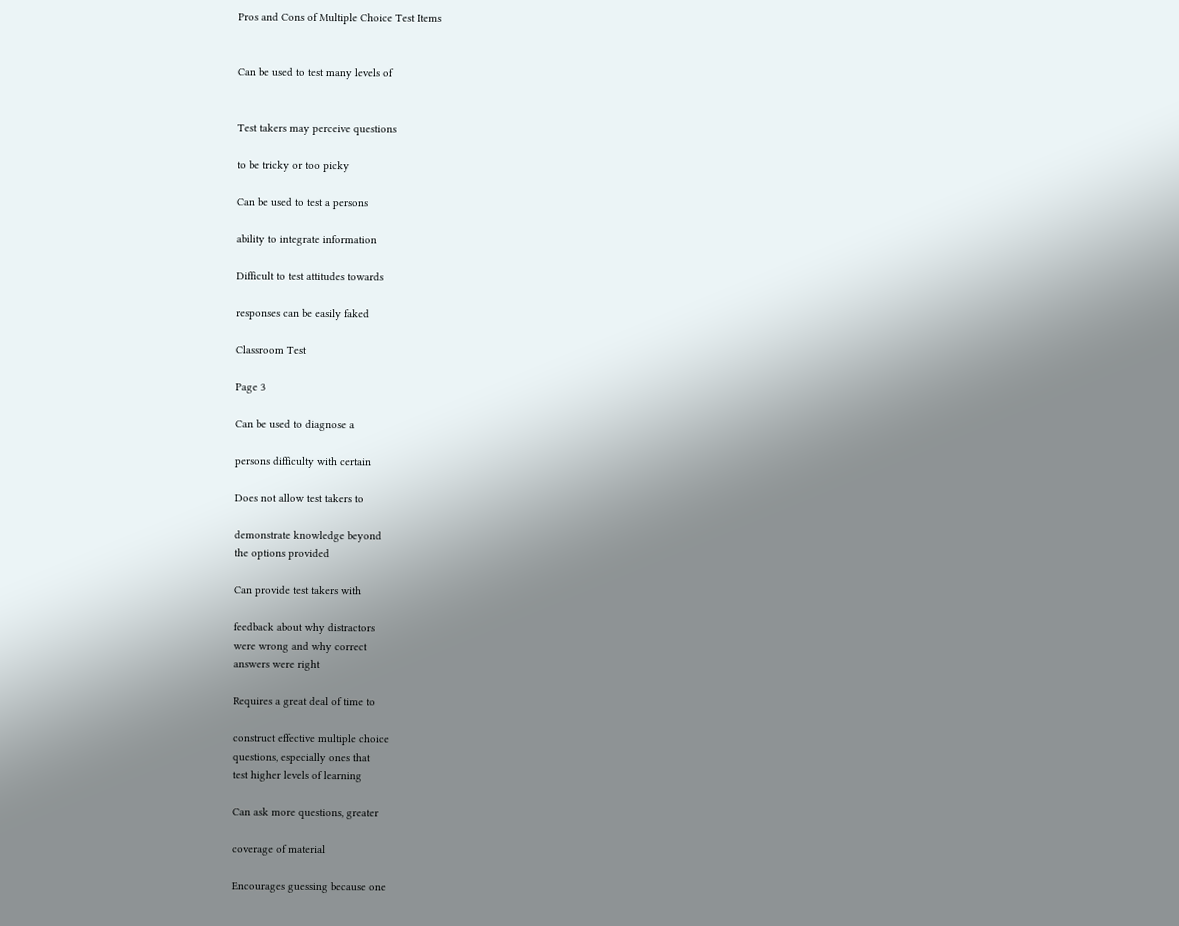Pros and Cons of Multiple Choice Test Items


Can be used to test many levels of


Test takers may perceive questions

to be tricky or too picky

Can be used to test a persons

ability to integrate information

Difficult to test attitudes towards

responses can be easily faked

Classroom Test

Page 3

Can be used to diagnose a

persons difficulty with certain

Does not allow test takers to

demonstrate knowledge beyond
the options provided

Can provide test takers with

feedback about why distractors
were wrong and why correct
answers were right

Requires a great deal of time to

construct effective multiple choice
questions, especially ones that
test higher levels of learning

Can ask more questions, greater

coverage of material

Encourages guessing because one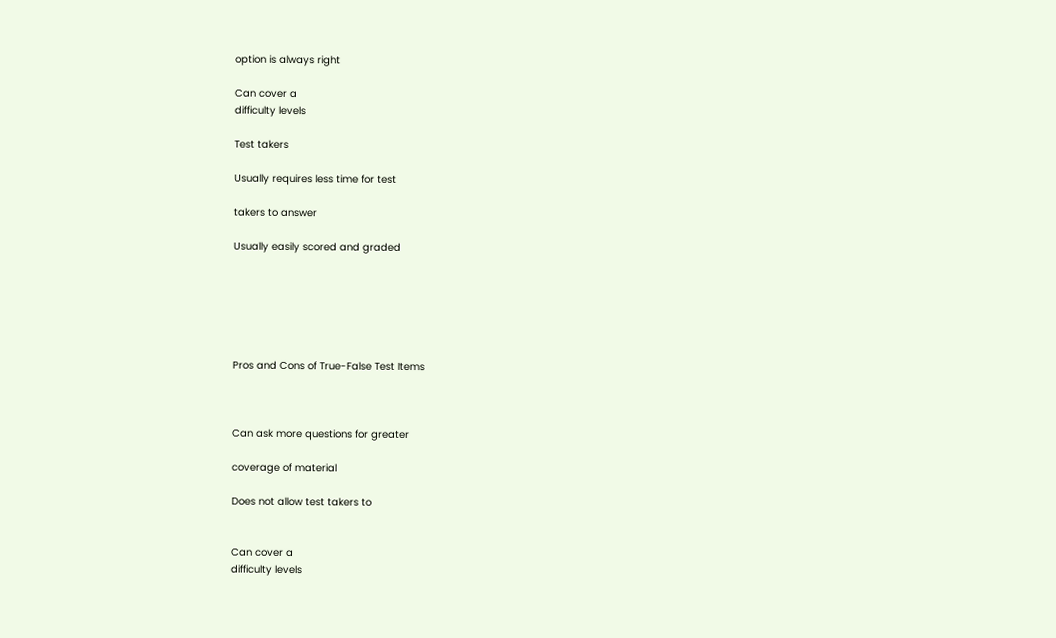option is always right

Can cover a
difficulty levels

Test takers

Usually requires less time for test

takers to answer

Usually easily scored and graded






Pros and Cons of True-False Test Items



Can ask more questions for greater

coverage of material

Does not allow test takers to


Can cover a
difficulty levels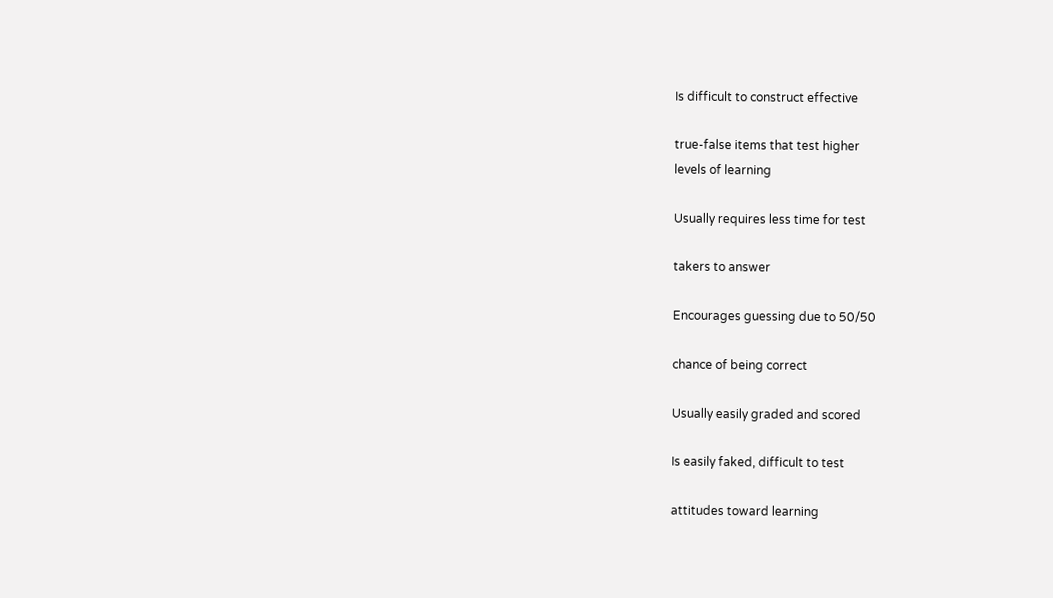Is difficult to construct effective

true-false items that test higher
levels of learning

Usually requires less time for test

takers to answer

Encourages guessing due to 50/50

chance of being correct

Usually easily graded and scored

Is easily faked, difficult to test

attitudes toward learning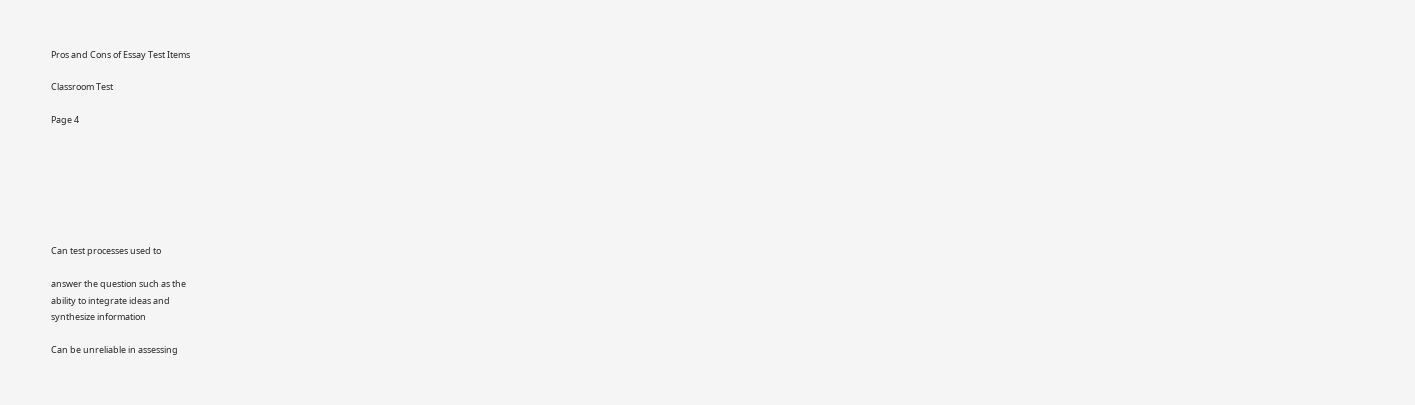Pros and Cons of Essay Test Items

Classroom Test

Page 4







Can test processes used to

answer the question such as the
ability to integrate ideas and
synthesize information

Can be unreliable in assessing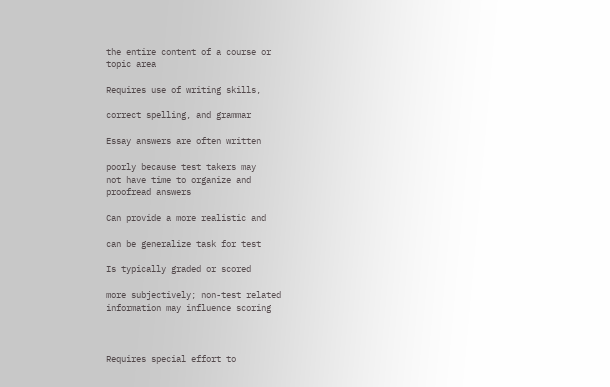the entire content of a course or
topic area

Requires use of writing skills,

correct spelling, and grammar

Essay answers are often written

poorly because test takers may
not have time to organize and
proofread answers

Can provide a more realistic and

can be generalize task for test

Is typically graded or scored

more subjectively; non-test related
information may influence scoring



Requires special effort to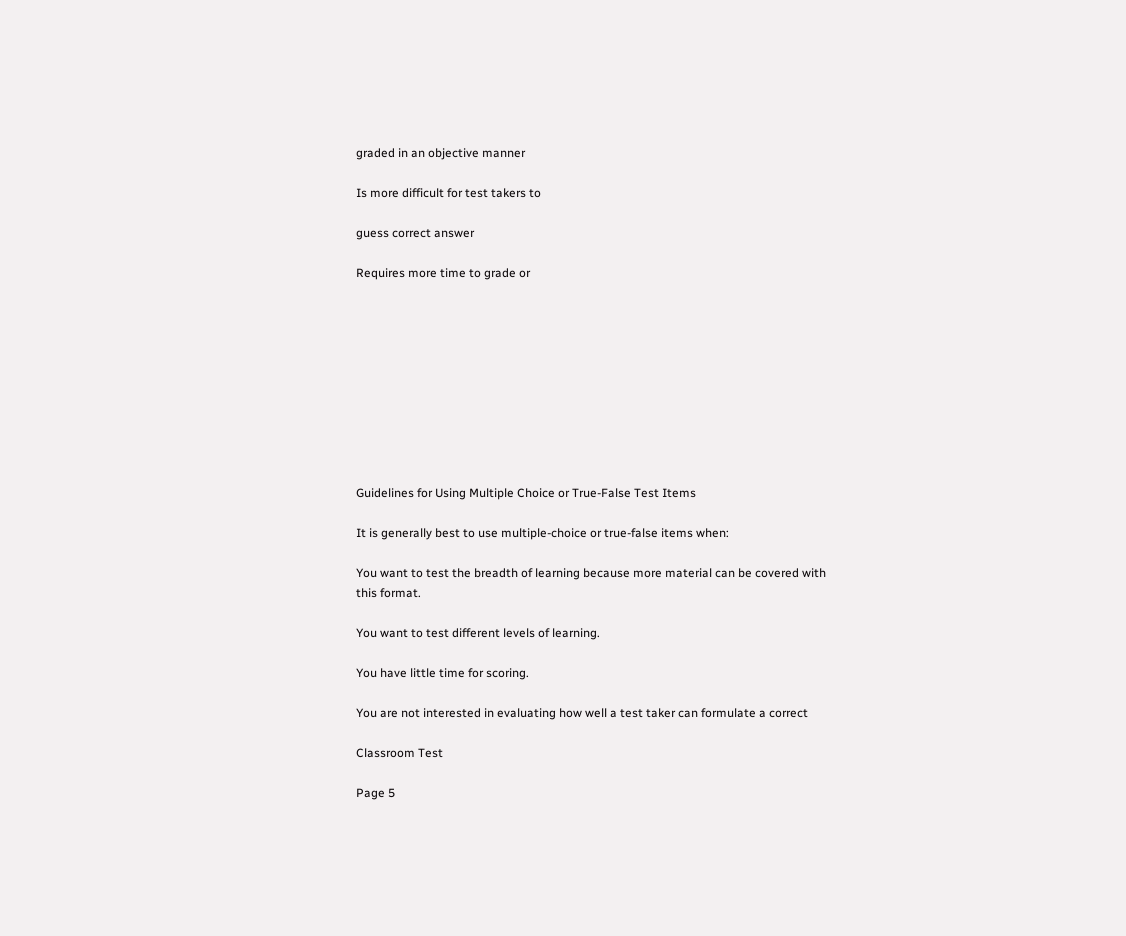graded in an objective manner

Is more difficult for test takers to

guess correct answer

Requires more time to grade or










Guidelines for Using Multiple Choice or True-False Test Items

It is generally best to use multiple-choice or true-false items when:

You want to test the breadth of learning because more material can be covered with
this format.

You want to test different levels of learning.

You have little time for scoring.

You are not interested in evaluating how well a test taker can formulate a correct

Classroom Test

Page 5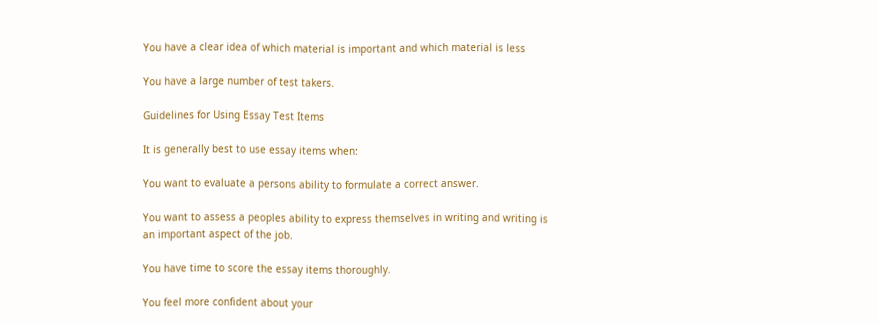You have a clear idea of which material is important and which material is less

You have a large number of test takers.

Guidelines for Using Essay Test Items

It is generally best to use essay items when:

You want to evaluate a persons ability to formulate a correct answer.

You want to assess a peoples ability to express themselves in writing and writing is
an important aspect of the job.

You have time to score the essay items thoroughly.

You feel more confident about your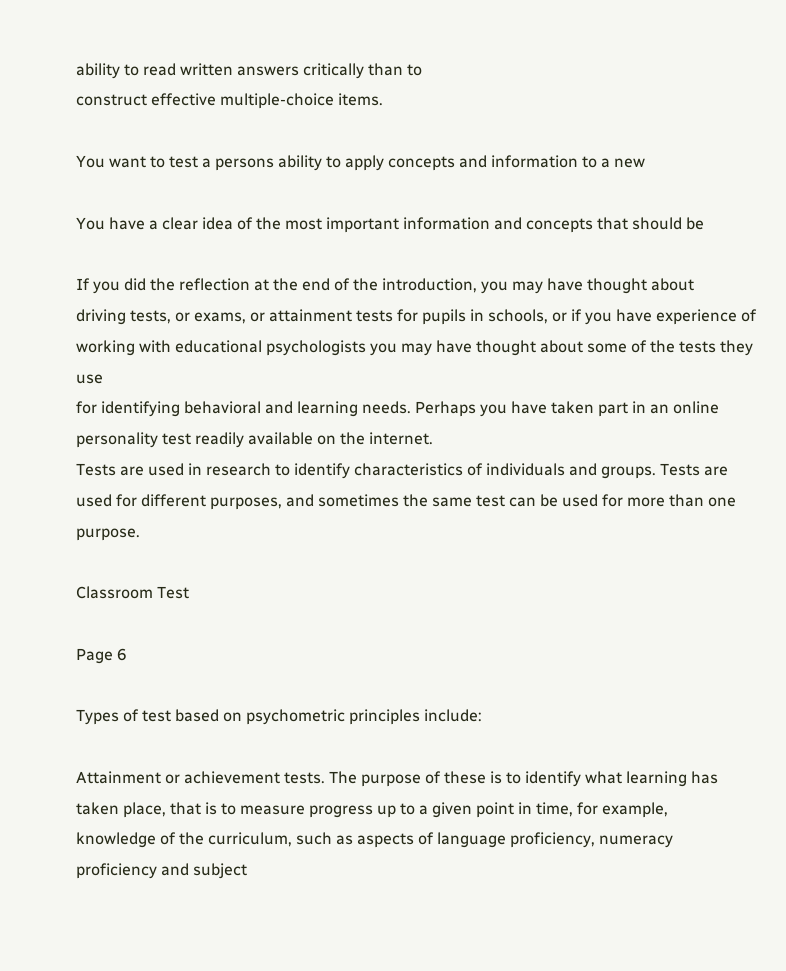ability to read written answers critically than to
construct effective multiple-choice items.

You want to test a persons ability to apply concepts and information to a new

You have a clear idea of the most important information and concepts that should be

If you did the reflection at the end of the introduction, you may have thought about
driving tests, or exams, or attainment tests for pupils in schools, or if you have experience of
working with educational psychologists you may have thought about some of the tests they use
for identifying behavioral and learning needs. Perhaps you have taken part in an online
personality test readily available on the internet.
Tests are used in research to identify characteristics of individuals and groups. Tests are
used for different purposes, and sometimes the same test can be used for more than one purpose.

Classroom Test

Page 6

Types of test based on psychometric principles include:

Attainment or achievement tests. The purpose of these is to identify what learning has
taken place, that is to measure progress up to a given point in time, for example,
knowledge of the curriculum, such as aspects of language proficiency, numeracy
proficiency and subject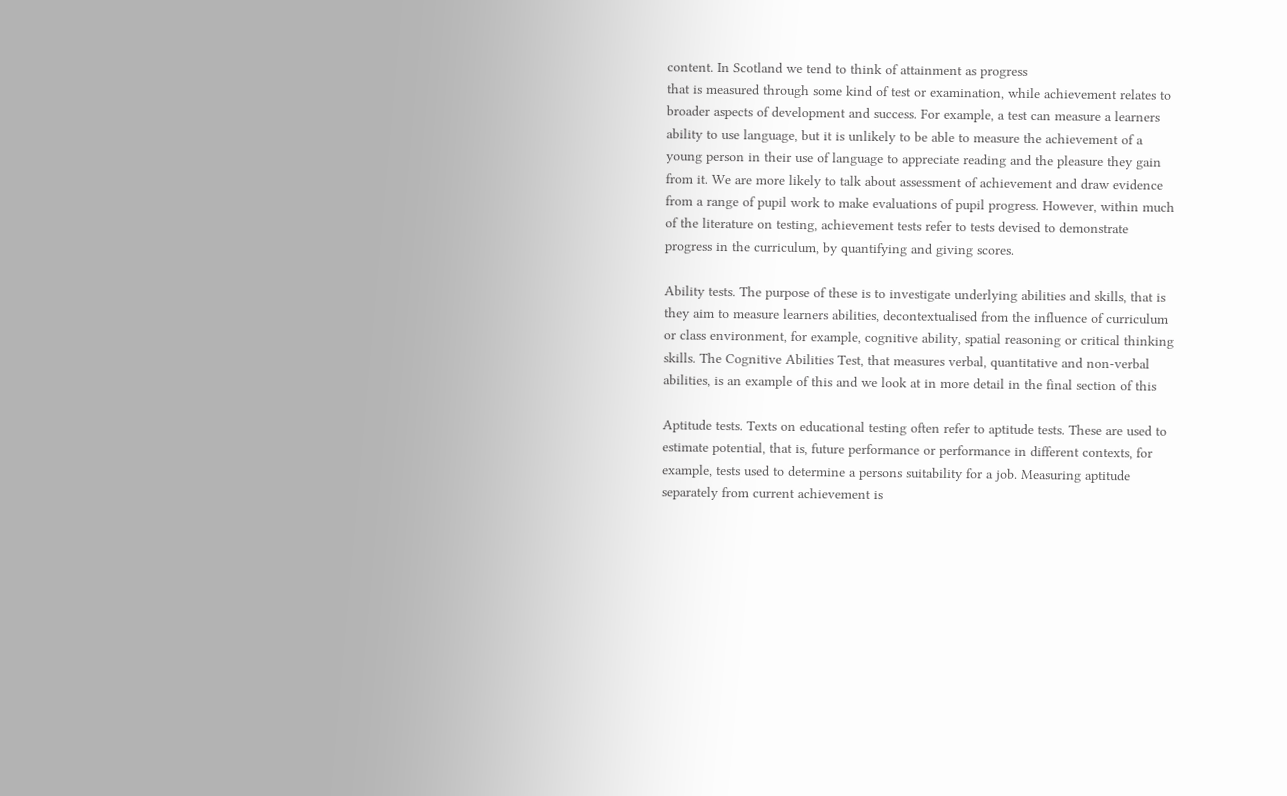content. In Scotland we tend to think of attainment as progress
that is measured through some kind of test or examination, while achievement relates to
broader aspects of development and success. For example, a test can measure a learners
ability to use language, but it is unlikely to be able to measure the achievement of a
young person in their use of language to appreciate reading and the pleasure they gain
from it. We are more likely to talk about assessment of achievement and draw evidence
from a range of pupil work to make evaluations of pupil progress. However, within much
of the literature on testing, achievement tests refer to tests devised to demonstrate
progress in the curriculum, by quantifying and giving scores.

Ability tests. The purpose of these is to investigate underlying abilities and skills, that is
they aim to measure learners abilities, decontextualised from the influence of curriculum
or class environment, for example, cognitive ability, spatial reasoning or critical thinking
skills. The Cognitive Abilities Test, that measures verbal, quantitative and non-verbal
abilities, is an example of this and we look at in more detail in the final section of this

Aptitude tests. Texts on educational testing often refer to aptitude tests. These are used to
estimate potential, that is, future performance or performance in different contexts, for
example, tests used to determine a persons suitability for a job. Measuring aptitude
separately from current achievement is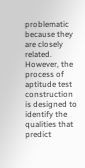problematic because they are closely related.
However, the process of aptitude test construction is designed to identify the qualities that
predict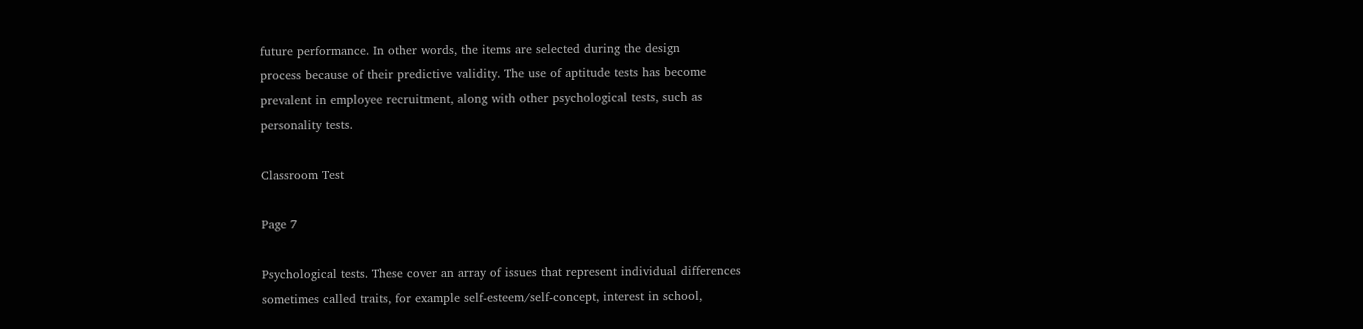future performance. In other words, the items are selected during the design
process because of their predictive validity. The use of aptitude tests has become
prevalent in employee recruitment, along with other psychological tests, such as
personality tests.

Classroom Test

Page 7

Psychological tests. These cover an array of issues that represent individual differences
sometimes called traits, for example self-esteem/self-concept, interest in school,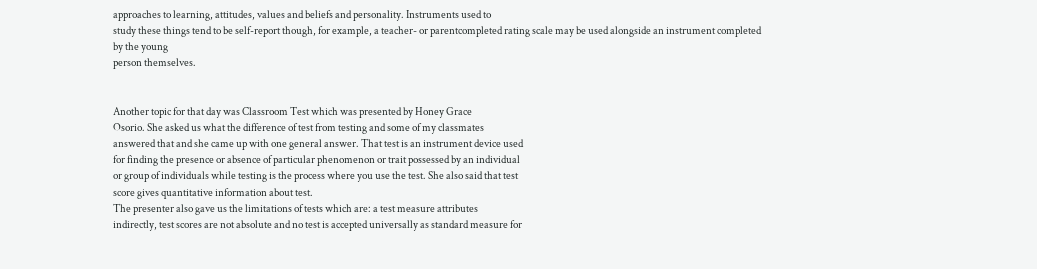approaches to learning, attitudes, values and beliefs and personality. Instruments used to
study these things tend to be self-report though, for example, a teacher- or parentcompleted rating scale may be used alongside an instrument completed by the young
person themselves.


Another topic for that day was Classroom Test which was presented by Honey Grace
Osorio. She asked us what the difference of test from testing and some of my classmates
answered that and she came up with one general answer. That test is an instrument device used
for finding the presence or absence of particular phenomenon or trait possessed by an individual
or group of individuals while testing is the process where you use the test. She also said that test
score gives quantitative information about test.
The presenter also gave us the limitations of tests which are: a test measure attributes
indirectly, test scores are not absolute and no test is accepted universally as standard measure for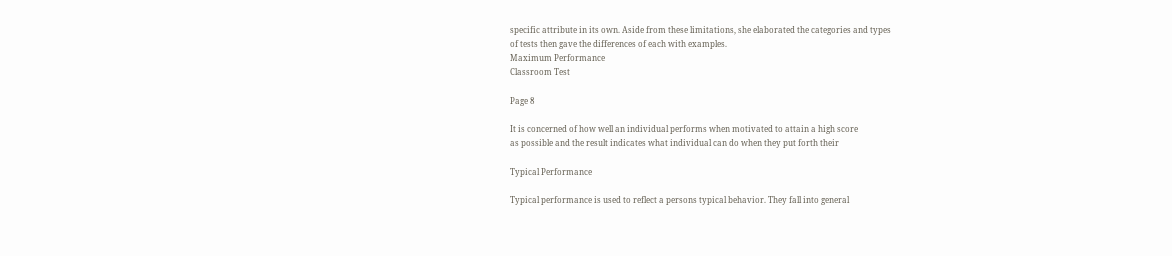specific attribute in its own. Aside from these limitations, she elaborated the categories and types
of tests then gave the differences of each with examples.
Maximum Performance
Classroom Test

Page 8

It is concerned of how well an individual performs when motivated to attain a high score
as possible and the result indicates what individual can do when they put forth their

Typical Performance

Typical performance is used to reflect a persons typical behavior. They fall into general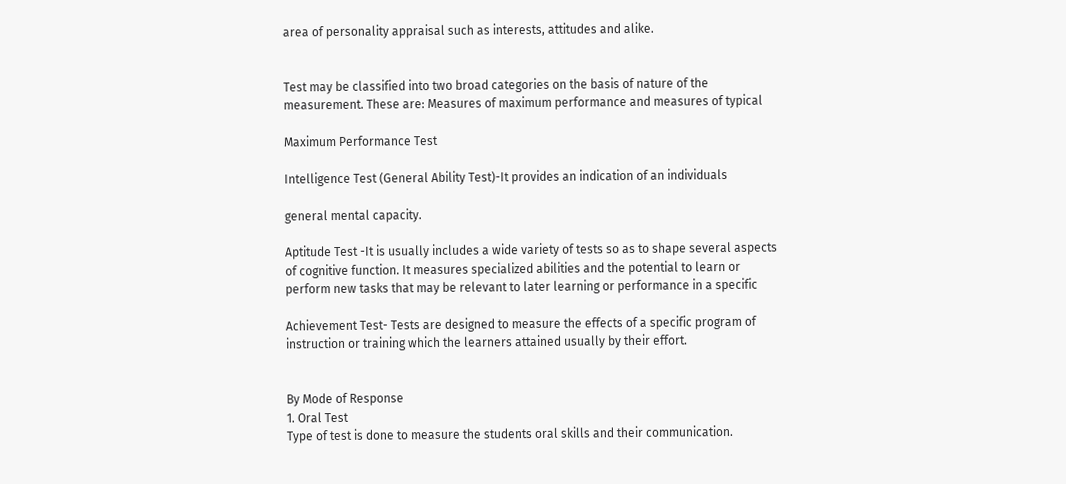area of personality appraisal such as interests, attitudes and alike.


Test may be classified into two broad categories on the basis of nature of the
measurement. These are: Measures of maximum performance and measures of typical

Maximum Performance Test

Intelligence Test (General Ability Test)-It provides an indication of an individuals

general mental capacity.

Aptitude Test -It is usually includes a wide variety of tests so as to shape several aspects
of cognitive function. It measures specialized abilities and the potential to learn or
perform new tasks that may be relevant to later learning or performance in a specific

Achievement Test- Tests are designed to measure the effects of a specific program of
instruction or training which the learners attained usually by their effort.


By Mode of Response
1. Oral Test
Type of test is done to measure the students oral skills and their communication.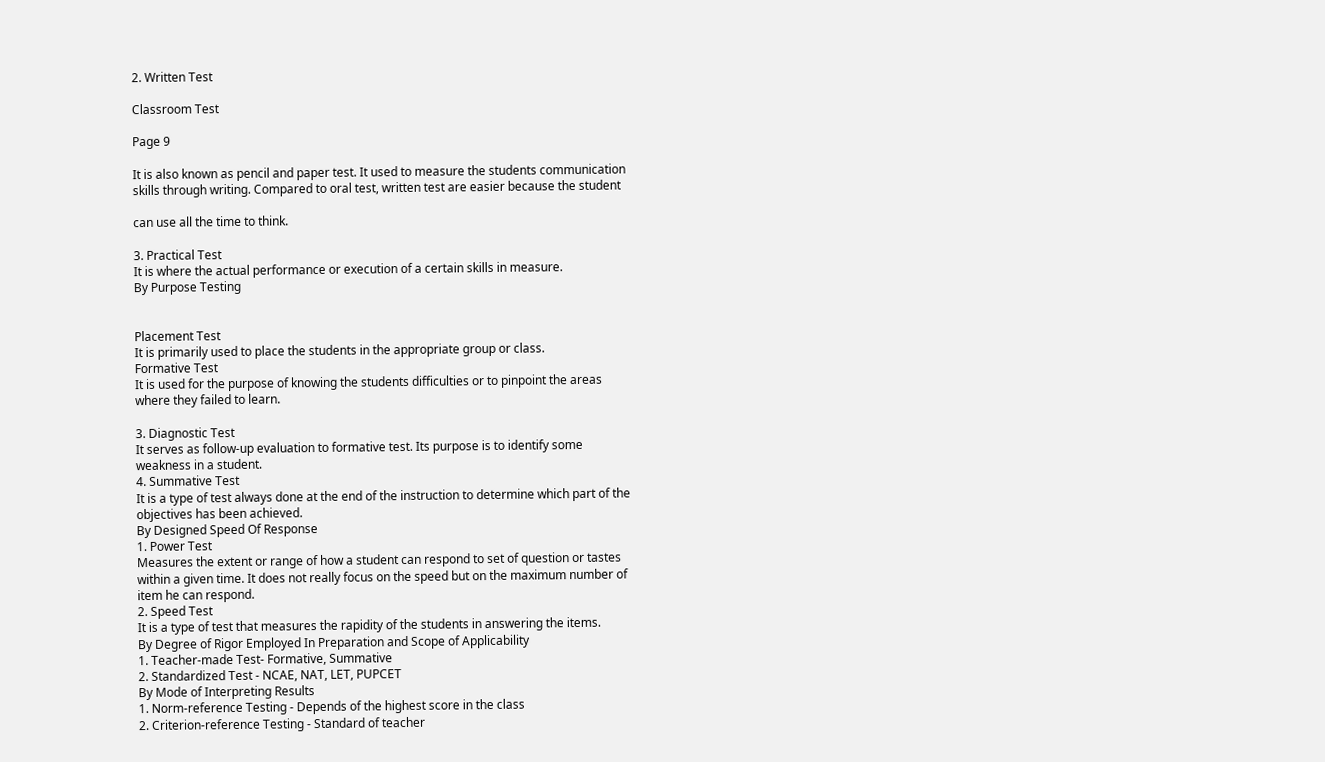2. Written Test

Classroom Test

Page 9

It is also known as pencil and paper test. It used to measure the students communication
skills through writing. Compared to oral test, written test are easier because the student

can use all the time to think.

3. Practical Test
It is where the actual performance or execution of a certain skills in measure.
By Purpose Testing


Placement Test
It is primarily used to place the students in the appropriate group or class.
Formative Test
It is used for the purpose of knowing the students difficulties or to pinpoint the areas
where they failed to learn.

3. Diagnostic Test
It serves as follow-up evaluation to formative test. Its purpose is to identify some
weakness in a student.
4. Summative Test
It is a type of test always done at the end of the instruction to determine which part of the
objectives has been achieved.
By Designed Speed Of Response
1. Power Test
Measures the extent or range of how a student can respond to set of question or tastes
within a given time. It does not really focus on the speed but on the maximum number of
item he can respond.
2. Speed Test
It is a type of test that measures the rapidity of the students in answering the items.
By Degree of Rigor Employed In Preparation and Scope of Applicability
1. Teacher-made Test- Formative, Summative
2. Standardized Test - NCAE, NAT, LET, PUPCET
By Mode of Interpreting Results
1. Norm-reference Testing - Depends of the highest score in the class
2. Criterion-reference Testing - Standard of teacher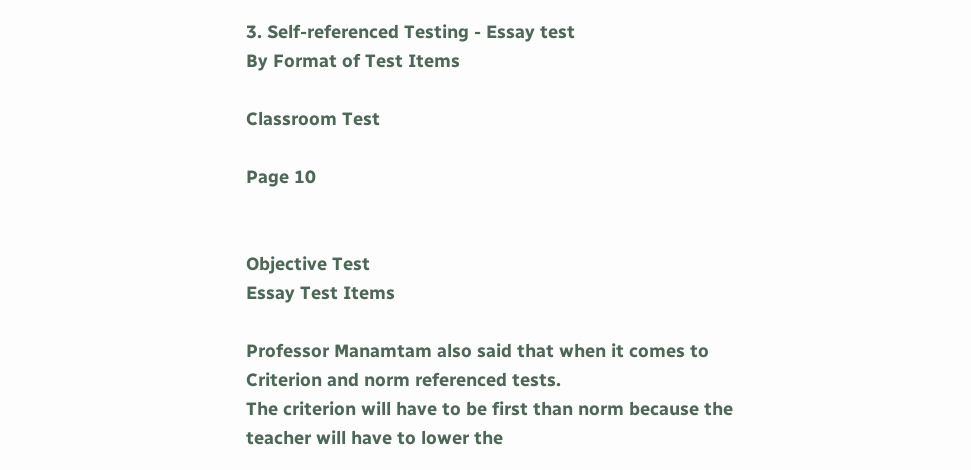3. Self-referenced Testing - Essay test
By Format of Test Items

Classroom Test

Page 10


Objective Test
Essay Test Items

Professor Manamtam also said that when it comes to Criterion and norm referenced tests.
The criterion will have to be first than norm because the teacher will have to lower the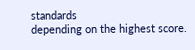standards
depending on the highest score.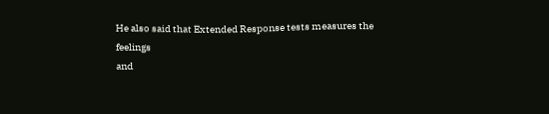He also said that Extended Response tests measures the feelings
and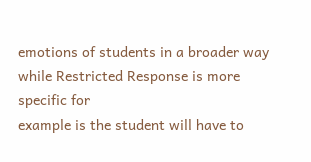emotions of students in a broader way while Restricted Response is more specific for
example is the student will have to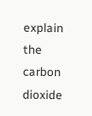explain the carbon dioxide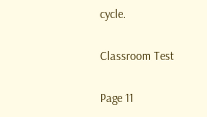cycle.

Classroom Test

Page 11